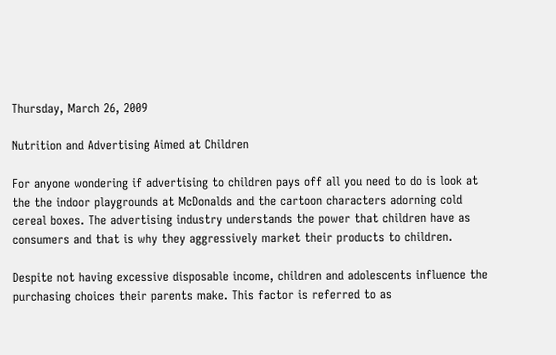Thursday, March 26, 2009

Nutrition and Advertising Aimed at Children

For anyone wondering if advertising to children pays off all you need to do is look at the the indoor playgrounds at McDonalds and the cartoon characters adorning cold cereal boxes. The advertising industry understands the power that children have as consumers and that is why they aggressively market their products to children.

Despite not having excessive disposable income, children and adolescents influence the purchasing choices their parents make. This factor is referred to as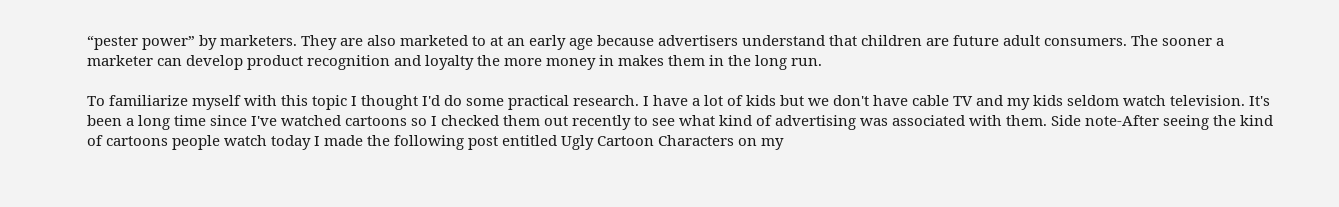“pester power” by marketers. They are also marketed to at an early age because advertisers understand that children are future adult consumers. The sooner a marketer can develop product recognition and loyalty the more money in makes them in the long run.

To familiarize myself with this topic I thought I'd do some practical research. I have a lot of kids but we don't have cable TV and my kids seldom watch television. It's been a long time since I've watched cartoons so I checked them out recently to see what kind of advertising was associated with them. Side note-After seeing the kind of cartoons people watch today I made the following post entitled Ugly Cartoon Characters on my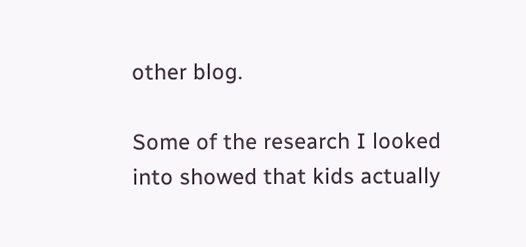other blog.

Some of the research I looked into showed that kids actually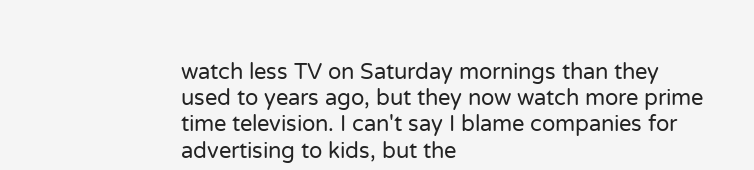watch less TV on Saturday mornings than they used to years ago, but they now watch more prime time television. I can't say I blame companies for advertising to kids, but the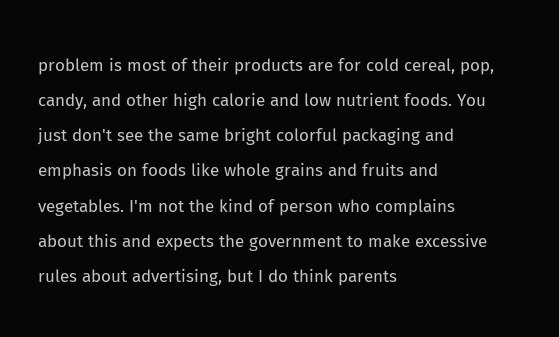problem is most of their products are for cold cereal, pop, candy, and other high calorie and low nutrient foods. You just don't see the same bright colorful packaging and emphasis on foods like whole grains and fruits and vegetables. I'm not the kind of person who complains about this and expects the government to make excessive rules about advertising, but I do think parents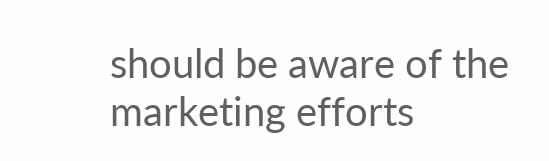should be aware of the marketing efforts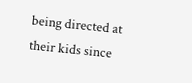being directed at their kids since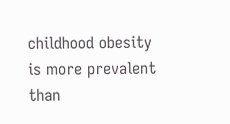childhood obesity is more prevalent than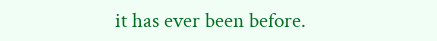it has ever been before.